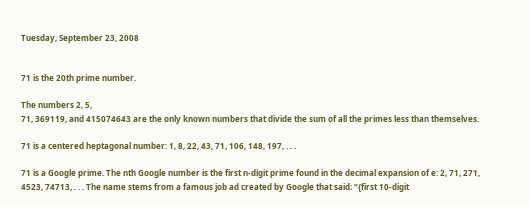Tuesday, September 23, 2008


71 is the 20th prime number.

The numbers 2, 5,
71, 369119, and 415074643 are the only known numbers that divide the sum of all the primes less than themselves.

71 is a centered heptagonal number: 1, 8, 22, 43, 71, 106, 148, 197, . . .

71 is a Google prime. The nth Google number is the first n-digit prime found in the decimal expansion of e: 2, 71, 271, 4523, 74713, . . . The name stems from a famous job ad created by Google that said: “{first 10-digit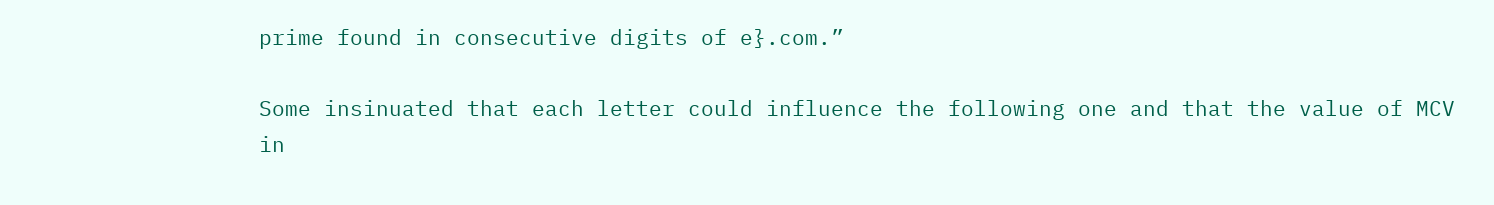prime found in consecutive digits of e}.com.”

Some insinuated that each letter could influence the following one and that the value of MCV in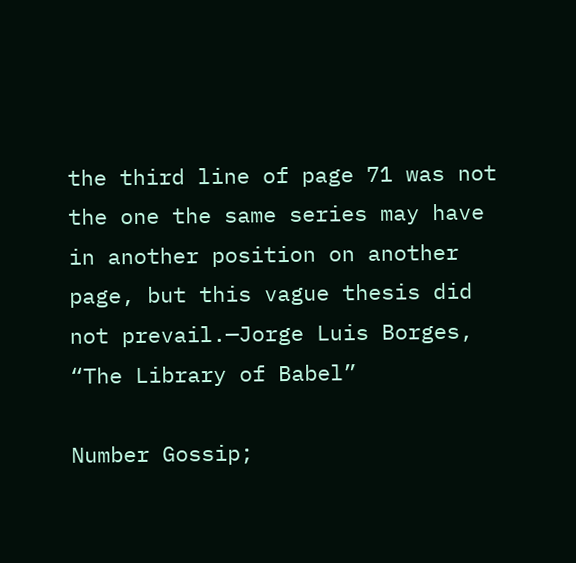the third line of page 71 was not the one the same series may have in another position on another page, but this vague thesis did not prevail.—Jorge Luis Borges, “The Library of Babel”

Number Gossip;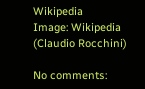Wikipedia
Image: Wikipedia (Claudio Rocchini)

No comments: